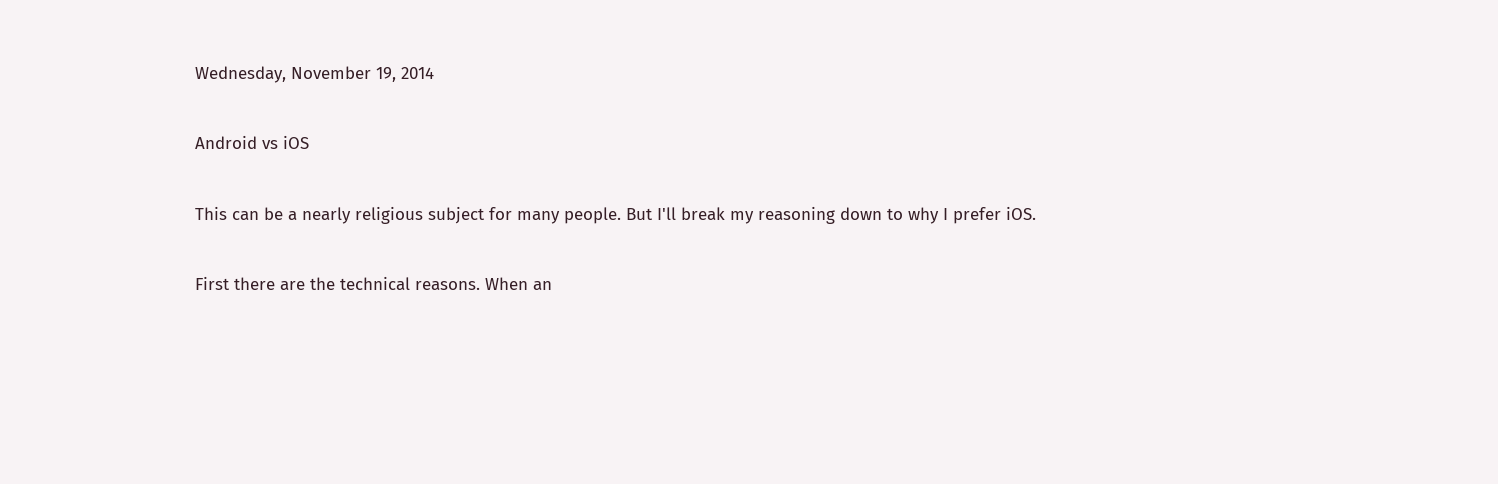Wednesday, November 19, 2014

Android vs iOS

This can be a nearly religious subject for many people. But I'll break my reasoning down to why I prefer iOS.

First there are the technical reasons. When an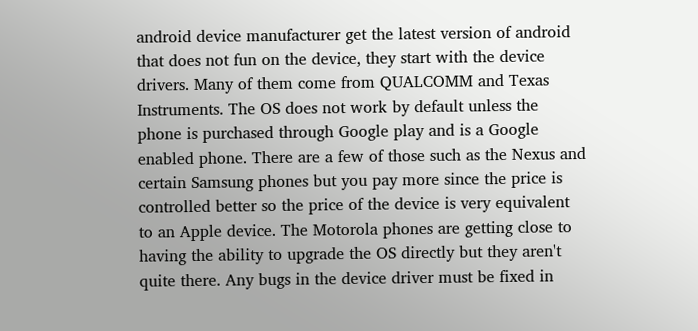android device manufacturer get the latest version of android that does not fun on the device, they start with the device drivers. Many of them come from QUALCOMM and Texas Instruments. The OS does not work by default unless the phone is purchased through Google play and is a Google enabled phone. There are a few of those such as the Nexus and certain Samsung phones but you pay more since the price is controlled better so the price of the device is very equivalent to an Apple device. The Motorola phones are getting close to having the ability to upgrade the OS directly but they aren't quite there. Any bugs in the device driver must be fixed in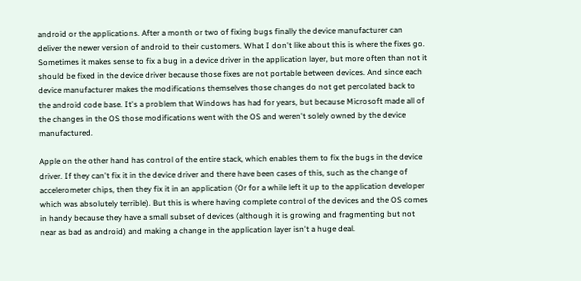android or the applications. After a month or two of fixing bugs finally the device manufacturer can deliver the newer version of android to their customers. What I don't like about this is where the fixes go. Sometimes it makes sense to fix a bug in a device driver in the application layer, but more often than not it should be fixed in the device driver because those fixes are not portable between devices. And since each device manufacturer makes the modifications themselves those changes do not get percolated back to the android code base. It's a problem that Windows has had for years, but because Microsoft made all of the changes in the OS those modifications went with the OS and weren't solely owned by the device manufactured.

Apple on the other hand has control of the entire stack, which enables them to fix the bugs in the device driver. If they can't fix it in the device driver and there have been cases of this, such as the change of accelerometer chips, then they fix it in an application (Or for a while left it up to the application developer which was absolutely terrible). But this is where having complete control of the devices and the OS comes in handy because they have a small subset of devices (although it is growing and fragmenting but not near as bad as android) and making a change in the application layer isn't a huge deal.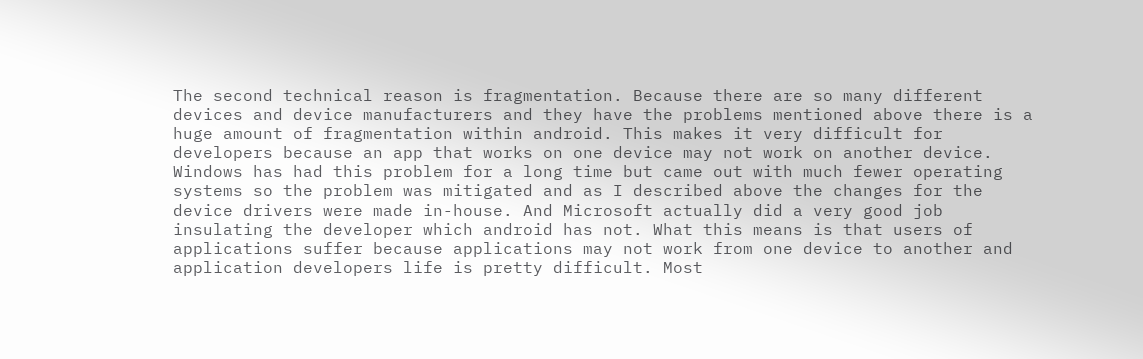The second technical reason is fragmentation. Because there are so many different devices and device manufacturers and they have the problems mentioned above there is a huge amount of fragmentation within android. This makes it very difficult for developers because an app that works on one device may not work on another device. Windows has had this problem for a long time but came out with much fewer operating systems so the problem was mitigated and as I described above the changes for the device drivers were made in-house. And Microsoft actually did a very good job insulating the developer which android has not. What this means is that users of applications suffer because applications may not work from one device to another and application developers life is pretty difficult. Most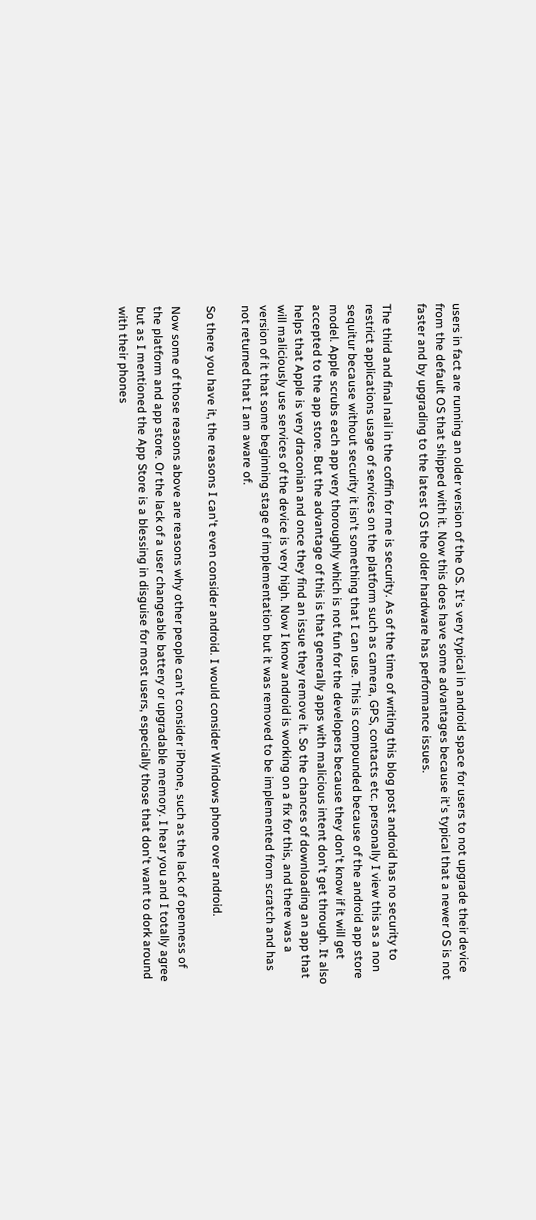users in fact are running an older version of the OS. It's very typical in android space for users to not upgrade their device from the default OS that shipped with it. Now this does have some advantages because it's typical that a newer OS is not faster and by upgrading to the latest OS the older hardware has performance issues.

The third and final nail in the coffin for me is security. As of the time of writing this blog post android has no security to restrict applications usage of services on the platform such as camera, GPS, contacts etc. personally I view this as a non sequitur because without security it isn't something that I can use. This is compounded because of the android app store model. Apple scrubs each app very thoroughly which is not fun for the developers because they don't know if it will get accepted to the app store. But the advantage of this is that generally apps with malicious intent don't get through. It also helps that Apple is very draconian and once they find an issue they remove it. So the chances of downloading an app that will maliciously use services of the device is very high. Now I know android is working on a fix for this, and there was a version of it that some beginning stage of implementation but it was removed to be implemented from scratch and has not returned that I am aware of.

So there you have it, the reasons I can't even consider android. I would consider Windows phone over android.

Now some of those reasons above are reasons why other people can't consider iPhone, such as the lack of openness of the platform and app store. Or the lack of a user changeable battery or upgradable memory. I hear you and I totally agree but as I mentioned the App Store is a blessing in disguise for most users, especially those that don't want to dork around with their phones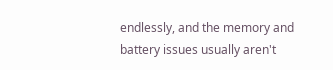endlessly, and the memory and battery issues usually aren't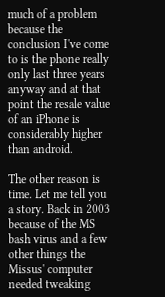much of a problem because the conclusion I've come to is the phone really only last three years anyway and at that point the resale value of an iPhone is considerably higher than android.

The other reason is time. Let me tell you a story. Back in 2003 because of the MS bash virus and a few other things the Missus' computer needed tweaking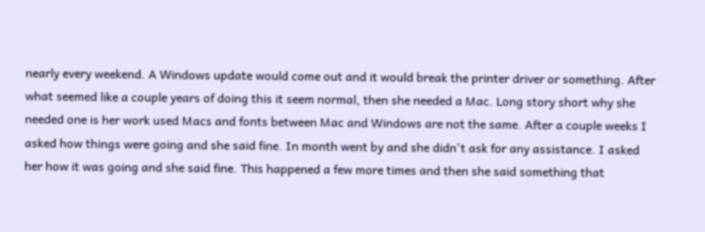nearly every weekend. A Windows update would come out and it would break the printer driver or something. After what seemed like a couple years of doing this it seem normal, then she needed a Mac. Long story short why she needed one is her work used Macs and fonts between Mac and Windows are not the same. After a couple weeks I asked how things were going and she said fine. In month went by and she didn't ask for any assistance. I asked her how it was going and she said fine. This happened a few more times and then she said something that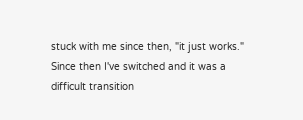stuck with me since then, "it just works." Since then I've switched and it was a difficult transition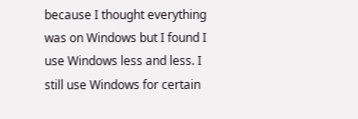because I thought everything was on Windows but I found I use Windows less and less. I still use Windows for certain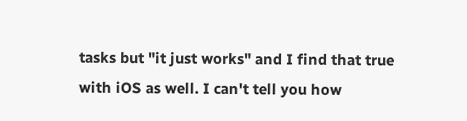tasks but "it just works" and I find that true with iOS as well. I can't tell you how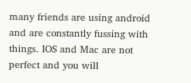many friends are using android and are constantly fussing with things. IOS and Mac are not perfect and you will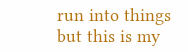run into things but this is my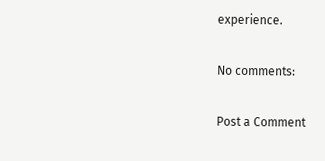experience.

No comments:

Post a Comment